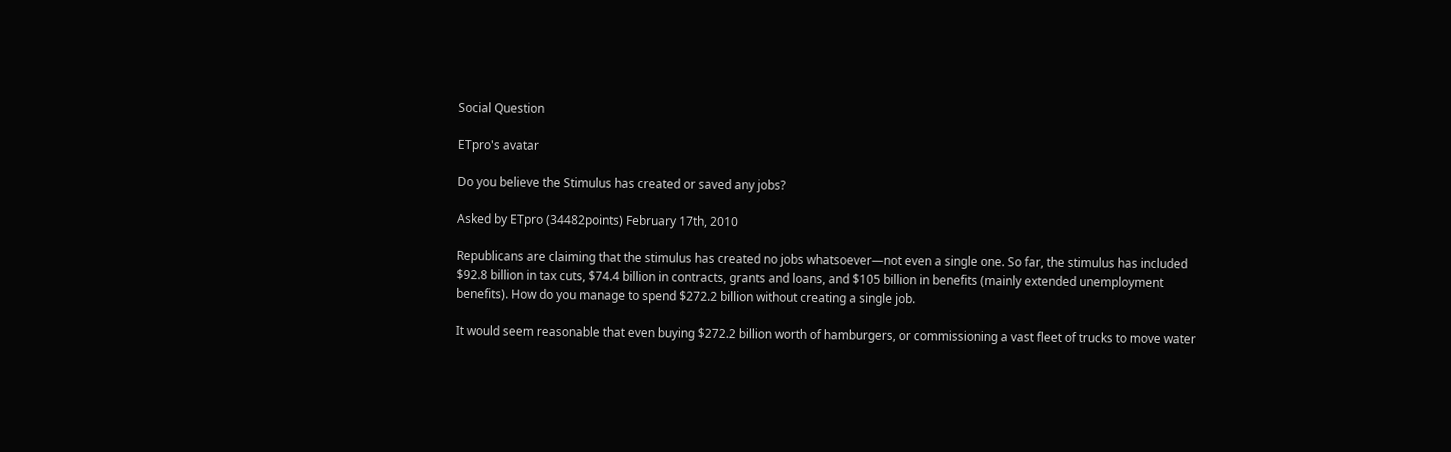Social Question

ETpro's avatar

Do you believe the Stimulus has created or saved any jobs?

Asked by ETpro (34482points) February 17th, 2010

Republicans are claiming that the stimulus has created no jobs whatsoever—not even a single one. So far, the stimulus has included $92.8 billion in tax cuts, $74.4 billion in contracts, grants and loans, and $105 billion in benefits (mainly extended unemployment benefits). How do you manage to spend $272.2 billion without creating a single job.

It would seem reasonable that even buying $272.2 billion worth of hamburgers, or commissioning a vast fleet of trucks to move water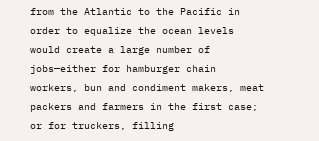from the Atlantic to the Pacific in order to equalize the ocean levels would create a large number of jobs—either for hamburger chain workers, bun and condiment makers, meat packers and farmers in the first case; or for truckers, filling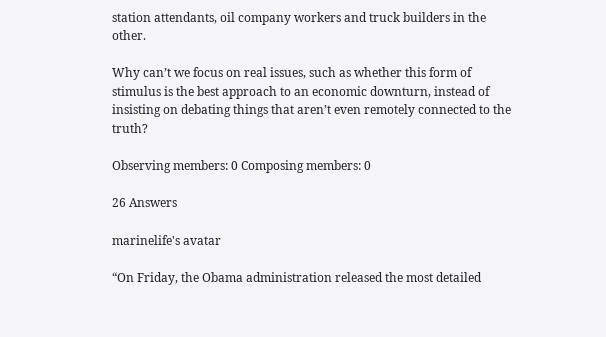station attendants, oil company workers and truck builders in the other.

Why can’t we focus on real issues, such as whether this form of stimulus is the best approach to an economic downturn, instead of insisting on debating things that aren’t even remotely connected to the truth?

Observing members: 0 Composing members: 0

26 Answers

marinelife's avatar

“On Friday, the Obama administration released the most detailed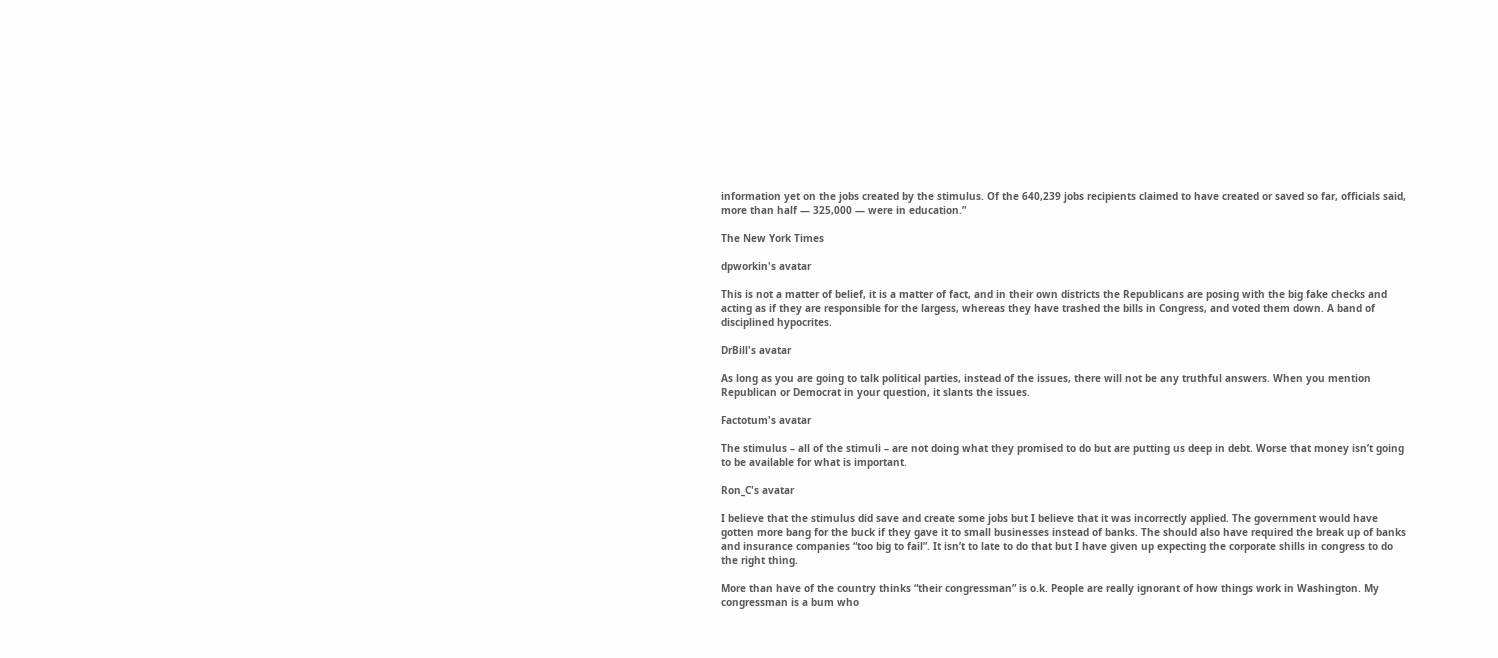information yet on the jobs created by the stimulus. Of the 640,239 jobs recipients claimed to have created or saved so far, officials said, more than half — 325,000 — were in education.”

The New York Times

dpworkin's avatar

This is not a matter of belief, it is a matter of fact, and in their own districts the Republicans are posing with the big fake checks and acting as if they are responsible for the largess, whereas they have trashed the bills in Congress, and voted them down. A band of disciplined hypocrites.

DrBill's avatar

As long as you are going to talk political parties, instead of the issues, there will not be any truthful answers. When you mention Republican or Democrat in your question, it slants the issues.

Factotum's avatar

The stimulus – all of the stimuli – are not doing what they promised to do but are putting us deep in debt. Worse that money isn’t going to be available for what is important.

Ron_C's avatar

I believe that the stimulus did save and create some jobs but I believe that it was incorrectly applied. The government would have gotten more bang for the buck if they gave it to small businesses instead of banks. The should also have required the break up of banks and insurance companies “too big to fail”. It isn’t to late to do that but I have given up expecting the corporate shills in congress to do the right thing.

More than have of the country thinks “their congressman” is o.k. People are really ignorant of how things work in Washington. My congressman is a bum who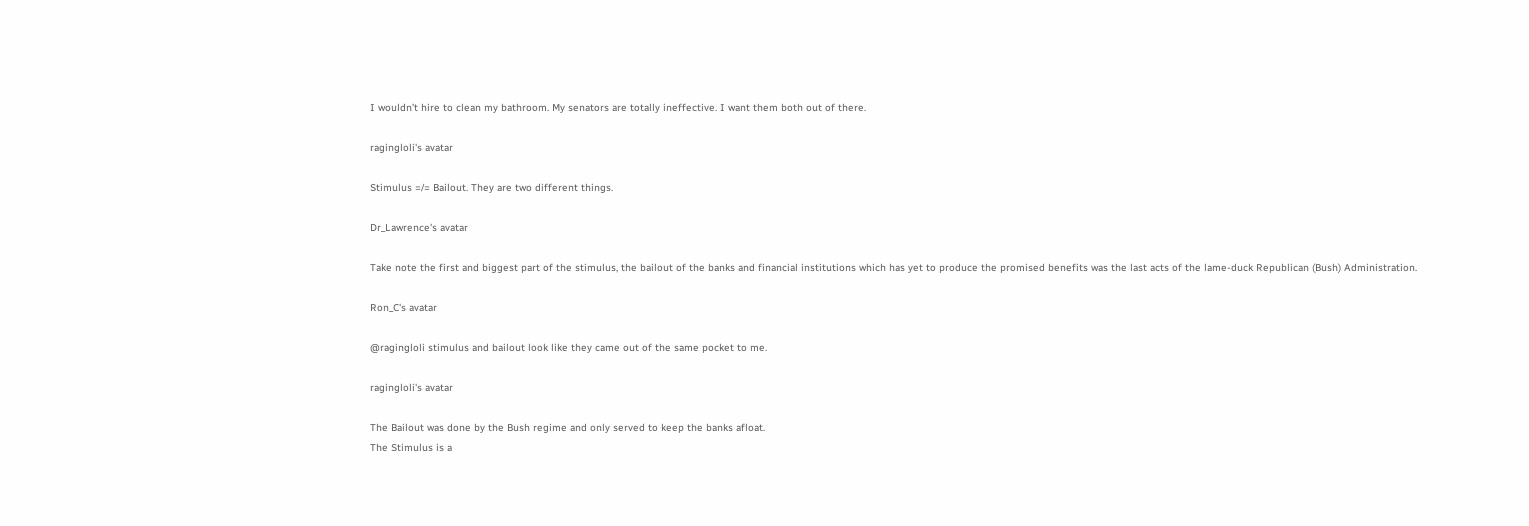I wouldn’t hire to clean my bathroom. My senators are totally ineffective. I want them both out of there.

ragingloli's avatar

Stimulus =/= Bailout. They are two different things.

Dr_Lawrence's avatar

Take note the first and biggest part of the stimulus, the bailout of the banks and financial institutions which has yet to produce the promised benefits was the last acts of the lame-duck Republican (Bush) Administration.

Ron_C's avatar

@ragingloli stimulus and bailout look like they came out of the same pocket to me.

ragingloli's avatar

The Bailout was done by the Bush regime and only served to keep the banks afloat.
The Stimulus is a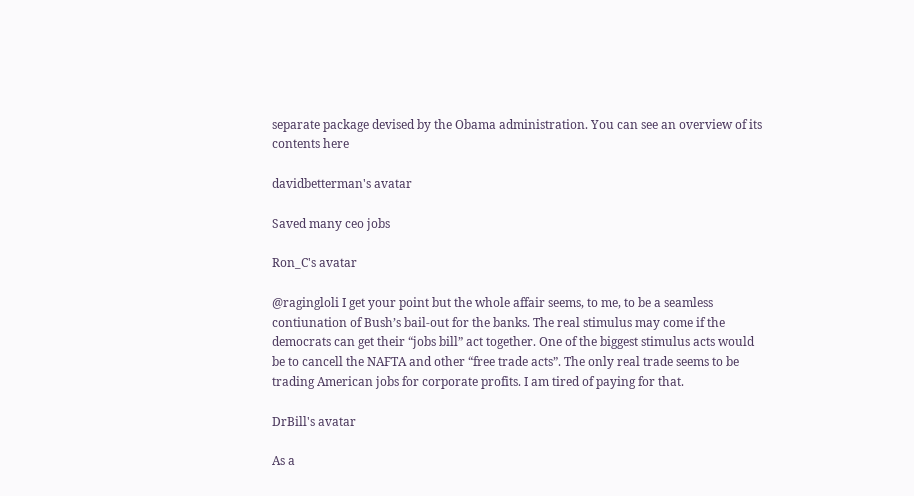separate package devised by the Obama administration. You can see an overview of its contents here

davidbetterman's avatar

Saved many ceo jobs

Ron_C's avatar

@ragingloli I get your point but the whole affair seems, to me, to be a seamless contiunation of Bush’s bail-out for the banks. The real stimulus may come if the democrats can get their “jobs bill” act together. One of the biggest stimulus acts would be to cancell the NAFTA and other “free trade acts”. The only real trade seems to be trading American jobs for corporate profits. I am tired of paying for that.

DrBill's avatar

As a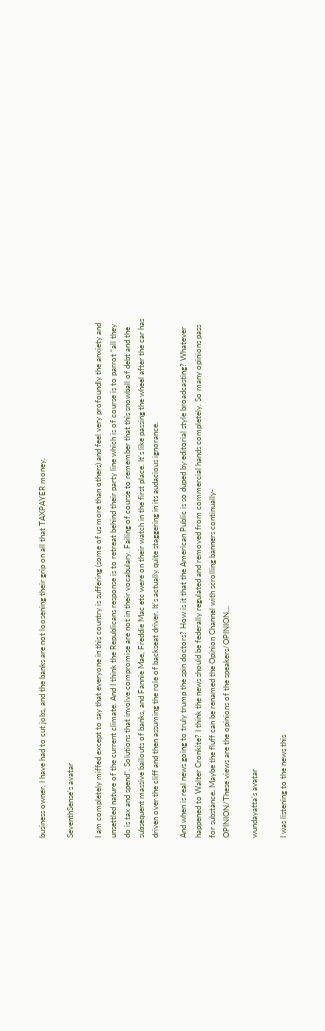business owner, I have had to cut jobs, and the banks are not loosening their grip on all that TAXPAYER money.

SeventhSense's avatar

I am completely miffed except to say that everyone in this country is suffering (some of us more than others) and feel very profoundly the anxiety and unsettled nature of the current climate. And I think the Republicans response is to retreat behind their party line which is of course is to parrot “all they do is tax and spend”. Solutions that involve compromise are not in their vocabulary. Failing of course to remember that this snowball of debt and the subsequent massive bailouts of banks, and Fannie Mae, Freddie Mac etc were on their watch in the first place. It’s like passing the wheel after the car has driven over the cliff and then assuming the role of backseat driver. It’s actually quite staggering in its audacious ignorance.

And when is real news going to truly trump the spin doctors? How is it that the American Public is so duped by editorial style broadcasting? Whatever happened to Walter Cronkite? I think the news should be federally regulated and removed from commercial hands completely. So many opinions pass for substance. Maybe the fluff can be renamed the Opinion Channel with scrolling banners continually-
OPINION/These views are the opinions of the speakers/OPINION…

wundayatta's avatar

I was listening to the news this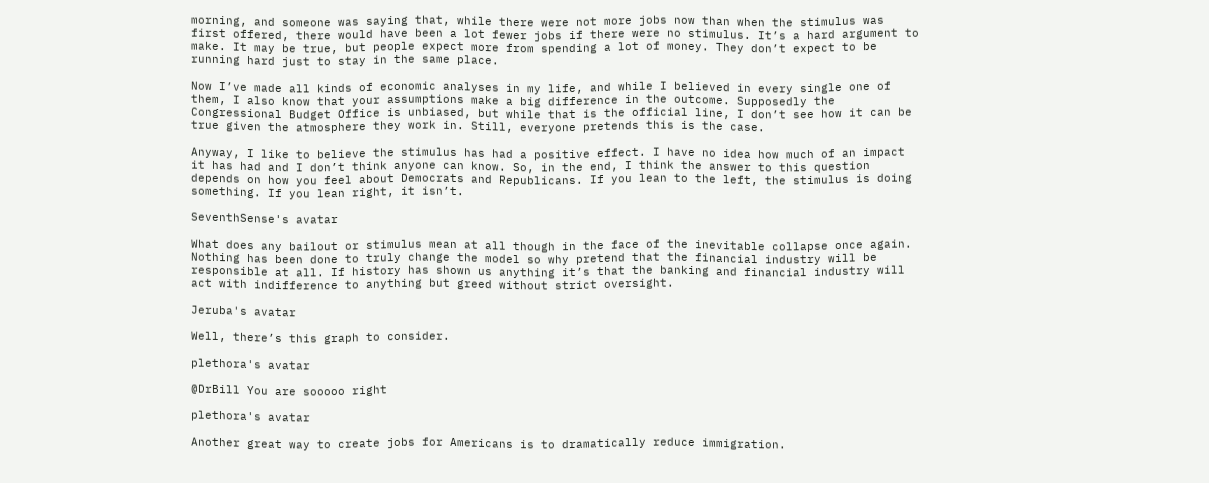morning, and someone was saying that, while there were not more jobs now than when the stimulus was first offered, there would have been a lot fewer jobs if there were no stimulus. It’s a hard argument to make. It may be true, but people expect more from spending a lot of money. They don’t expect to be running hard just to stay in the same place.

Now I’ve made all kinds of economic analyses in my life, and while I believed in every single one of them, I also know that your assumptions make a big difference in the outcome. Supposedly the Congressional Budget Office is unbiased, but while that is the official line, I don’t see how it can be true given the atmosphere they work in. Still, everyone pretends this is the case.

Anyway, I like to believe the stimulus has had a positive effect. I have no idea how much of an impact it has had and I don’t think anyone can know. So, in the end, I think the answer to this question depends on how you feel about Democrats and Republicans. If you lean to the left, the stimulus is doing something. If you lean right, it isn’t.

SeventhSense's avatar

What does any bailout or stimulus mean at all though in the face of the inevitable collapse once again. Nothing has been done to truly change the model so why pretend that the financial industry will be responsible at all. If history has shown us anything it’s that the banking and financial industry will act with indifference to anything but greed without strict oversight.

Jeruba's avatar

Well, there’s this graph to consider.

plethora's avatar

@DrBill You are sooooo right

plethora's avatar

Another great way to create jobs for Americans is to dramatically reduce immigration.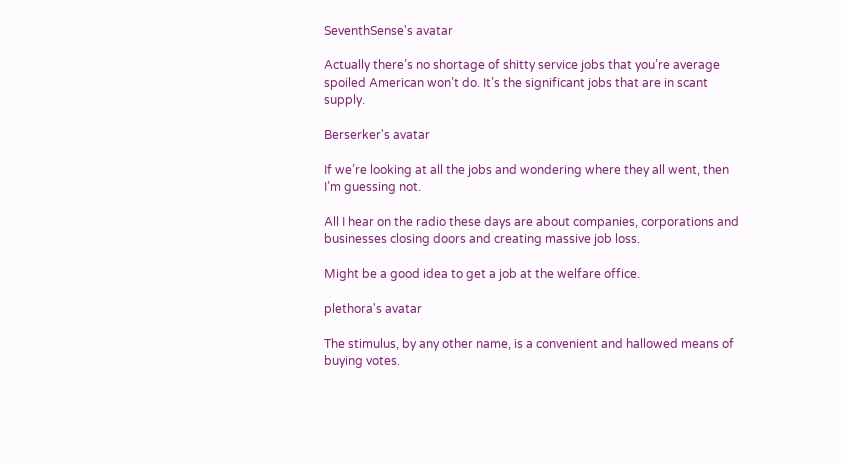SeventhSense's avatar

Actually there’s no shortage of shitty service jobs that you’re average spoiled American won’t do. It’s the significant jobs that are in scant supply.

Berserker's avatar

If we’re looking at all the jobs and wondering where they all went, then I’m guessing not.

All I hear on the radio these days are about companies, corporations and businesses closing doors and creating massive job loss.

Might be a good idea to get a job at the welfare office.

plethora's avatar

The stimulus, by any other name, is a convenient and hallowed means of buying votes.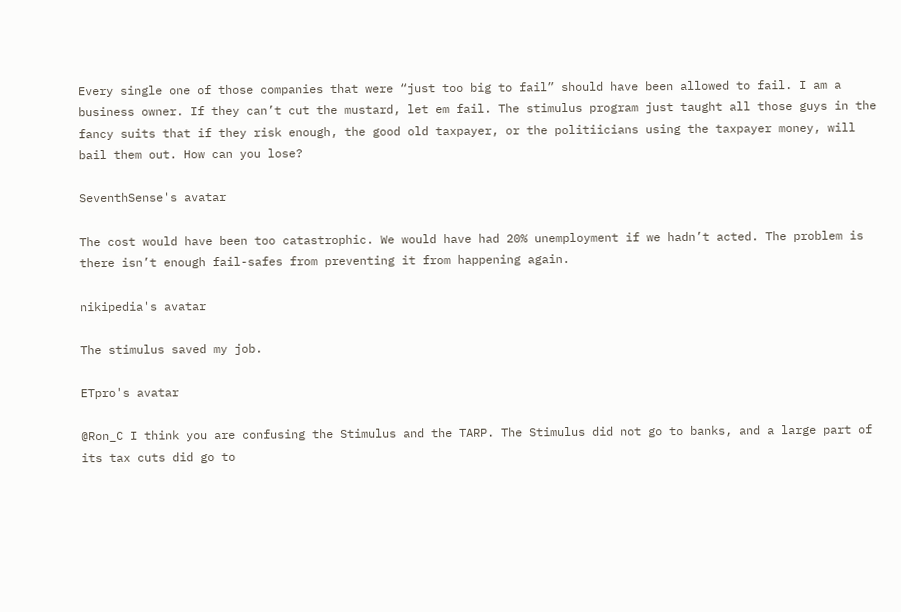Every single one of those companies that were “just too big to fail” should have been allowed to fail. I am a business owner. If they can’t cut the mustard, let em fail. The stimulus program just taught all those guys in the fancy suits that if they risk enough, the good old taxpayer, or the politiicians using the taxpayer money, will bail them out. How can you lose?

SeventhSense's avatar

The cost would have been too catastrophic. We would have had 20% unemployment if we hadn’t acted. The problem is there isn’t enough fail-safes from preventing it from happening again.

nikipedia's avatar

The stimulus saved my job.

ETpro's avatar

@Ron_C I think you are confusing the Stimulus and the TARP. The Stimulus did not go to banks, and a large part of its tax cuts did go to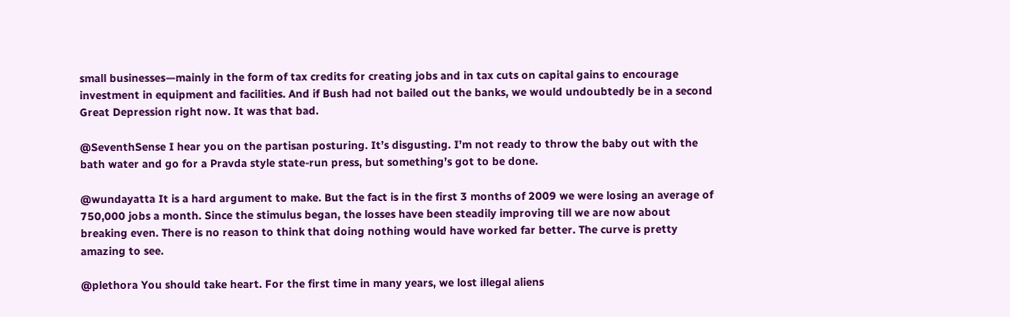small businesses—mainly in the form of tax credits for creating jobs and in tax cuts on capital gains to encourage investment in equipment and facilities. And if Bush had not bailed out the banks, we would undoubtedly be in a second Great Depression right now. It was that bad.

@SeventhSense I hear you on the partisan posturing. It’s disgusting. I’m not ready to throw the baby out with the bath water and go for a Pravda style state-run press, but something’s got to be done.

@wundayatta It is a hard argument to make. But the fact is in the first 3 months of 2009 we were losing an average of 750,000 jobs a month. Since the stimulus began, the losses have been steadily improving till we are now about breaking even. There is no reason to think that doing nothing would have worked far better. The curve is pretty amazing to see.

@plethora You should take heart. For the first time in many years, we lost illegal aliens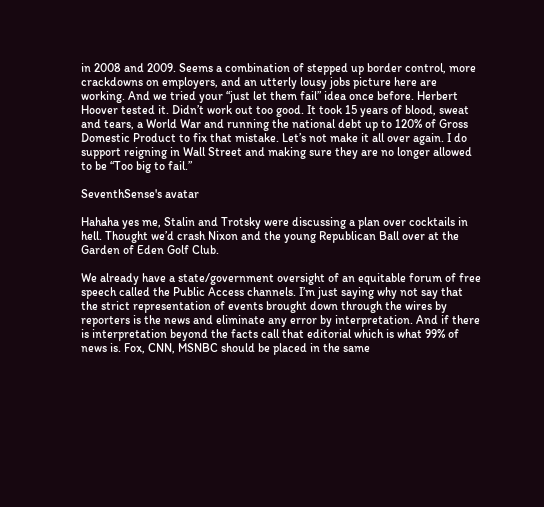in 2008 and 2009. Seems a combination of stepped up border control, more crackdowns on employers, and an utterly lousy jobs picture here are working. And we tried your “just let them fail” idea once before. Herbert Hoover tested it. Didn’t work out too good. It took 15 years of blood, sweat and tears, a World War and running the national debt up to 120% of Gross Domestic Product to fix that mistake. Let’s not make it all over again. I do support reigning in Wall Street and making sure they are no longer allowed to be “Too big to fail.”

SeventhSense's avatar

Hahaha yes me, Stalin and Trotsky were discussing a plan over cocktails in hell. Thought we’d crash Nixon and the young Republican Ball over at the Garden of Eden Golf Club.

We already have a state/government oversight of an equitable forum of free speech called the Public Access channels. I’m just saying why not say that the strict representation of events brought down through the wires by reporters is the news and eliminate any error by interpretation. And if there is interpretation beyond the facts call that editorial which is what 99% of news is. Fox, CNN, MSNBC should be placed in the same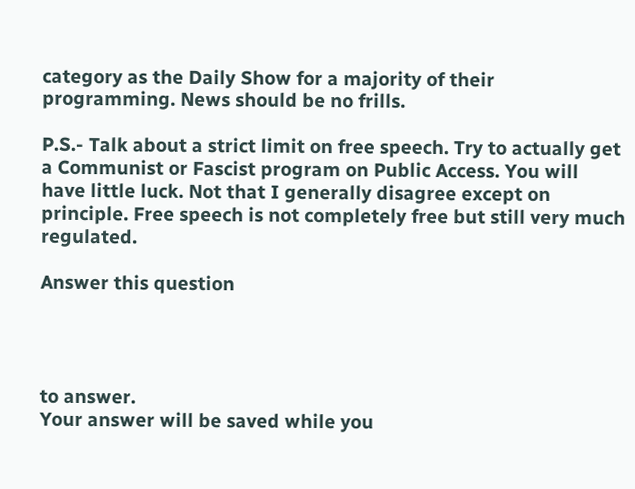category as the Daily Show for a majority of their programming. News should be no frills.

P.S.- Talk about a strict limit on free speech. Try to actually get a Communist or Fascist program on Public Access. You will have little luck. Not that I generally disagree except on principle. Free speech is not completely free but still very much regulated.

Answer this question




to answer.
Your answer will be saved while you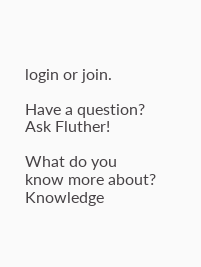login or join.

Have a question? Ask Fluther!

What do you know more about?
Knowledge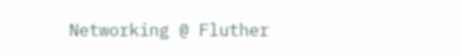Networking @ Fluther